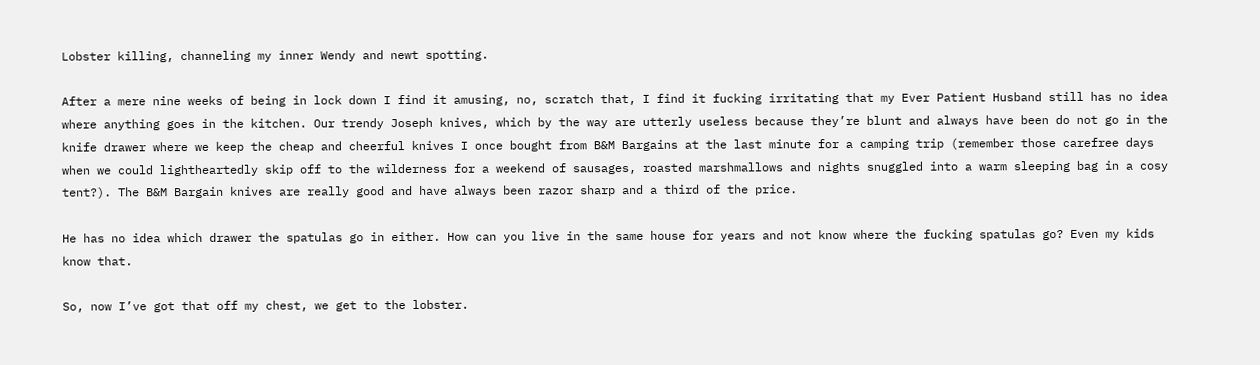Lobster killing, channeling my inner Wendy and newt spotting.

After a mere nine weeks of being in lock down I find it amusing, no, scratch that, I find it fucking irritating that my Ever Patient Husband still has no idea where anything goes in the kitchen. Our trendy Joseph knives, which by the way are utterly useless because they’re blunt and always have been do not go in the knife drawer where we keep the cheap and cheerful knives I once bought from B&M Bargains at the last minute for a camping trip (remember those carefree days when we could lightheartedly skip off to the wilderness for a weekend of sausages, roasted marshmallows and nights snuggled into a warm sleeping bag in a cosy tent?). The B&M Bargain knives are really good and have always been razor sharp and a third of the price.

He has no idea which drawer the spatulas go in either. How can you live in the same house for years and not know where the fucking spatulas go? Even my kids know that.

So, now I’ve got that off my chest, we get to the lobster.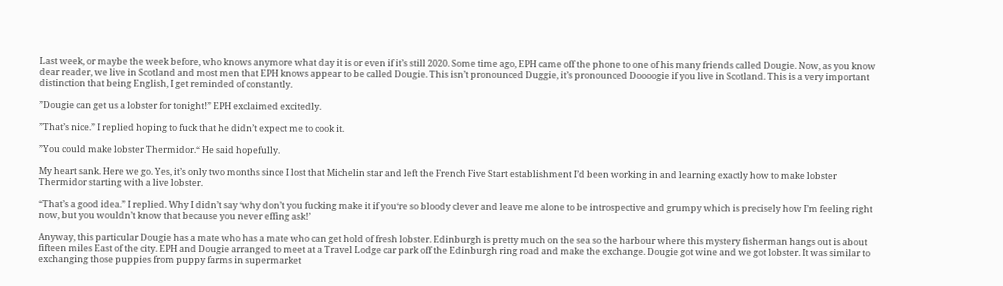Last week, or maybe the week before, who knows anymore what day it is or even if it’s still 2020. Some time ago, EPH came off the phone to one of his many friends called Dougie. Now, as you know dear reader, we live in Scotland and most men that EPH knows appear to be called Dougie. This isn’t pronounced Duggie, it’s pronounced Doooogie if you live in Scotland. This is a very important distinction that being English, I get reminded of constantly.

”Dougie can get us a lobster for tonight!” EPH exclaimed excitedly.

”That’s nice.” I replied hoping to fuck that he didn’t expect me to cook it.

”You could make lobster Thermidor.“ He said hopefully.

My heart sank. Here we go. Yes, it’s only two months since I lost that Michelin star and left the French Five Start establishment I’d been working in and learning exactly how to make lobster Thermidor starting with a live lobster.

“That’s a good idea.” I replied. Why I didn’t say ‘why don’t you fucking make it if you‘re so bloody clever and leave me alone to be introspective and grumpy which is precisely how I’m feeling right now, but you wouldn’t know that because you never effing ask!’

Anyway, this particular Dougie has a mate who has a mate who can get hold of fresh lobster. Edinburgh is pretty much on the sea so the harbour where this mystery fisherman hangs out is about fifteen miles East of the city. EPH and Dougie arranged to meet at a Travel Lodge car park off the Edinburgh ring road and make the exchange. Dougie got wine and we got lobster. It was similar to exchanging those puppies from puppy farms in supermarket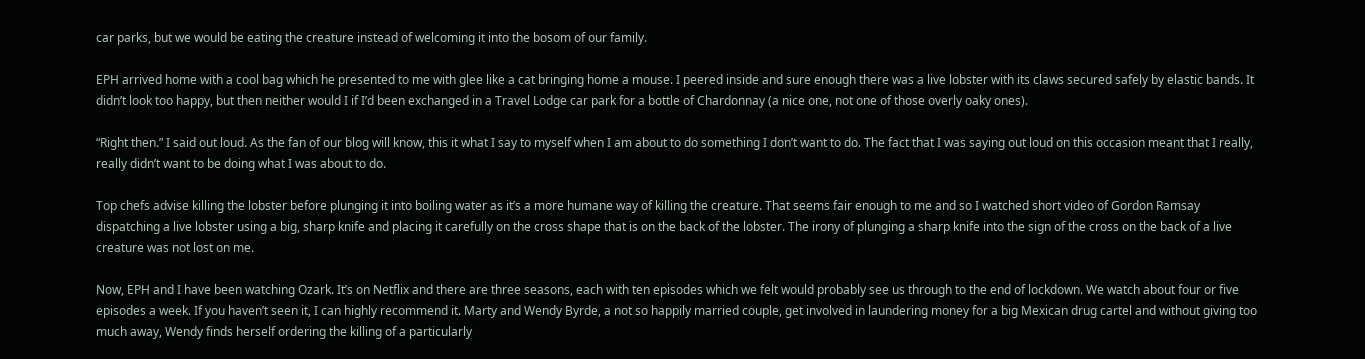car parks, but we would be eating the creature instead of welcoming it into the bosom of our family.

EPH arrived home with a cool bag which he presented to me with glee like a cat bringing home a mouse. I peered inside and sure enough there was a live lobster with its claws secured safely by elastic bands. It didn’t look too happy, but then neither would I if I’d been exchanged in a Travel Lodge car park for a bottle of Chardonnay (a nice one, not one of those overly oaky ones).

“Right then.” I said out loud. As the fan of our blog will know, this it what I say to myself when I am about to do something I don’t want to do. The fact that I was saying out loud on this occasion meant that I really, really didn’t want to be doing what I was about to do.

Top chefs advise killing the lobster before plunging it into boiling water as it’s a more humane way of killing the creature. That seems fair enough to me and so I watched short video of Gordon Ramsay dispatching a live lobster using a big, sharp knife and placing it carefully on the cross shape that is on the back of the lobster. The irony of plunging a sharp knife into the sign of the cross on the back of a live creature was not lost on me.

Now, EPH and I have been watching Ozark. It’s on Netflix and there are three seasons, each with ten episodes which we felt would probably see us through to the end of lockdown. We watch about four or five episodes a week. If you haven’t seen it, I can highly recommend it. Marty and Wendy Byrde, a not so happily married couple, get involved in laundering money for a big Mexican drug cartel and without giving too much away, Wendy finds herself ordering the killing of a particularly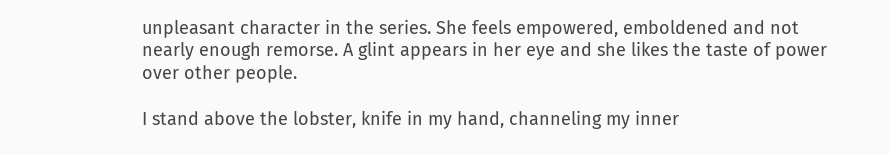unpleasant character in the series. She feels empowered, emboldened and not nearly enough remorse. A glint appears in her eye and she likes the taste of power over other people.

I stand above the lobster, knife in my hand, channeling my inner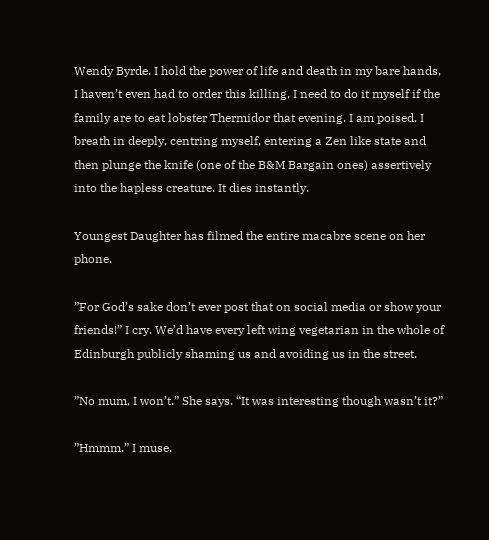Wendy Byrde. I hold the power of life and death in my bare hands, I haven’t even had to order this killing, I need to do it myself if the family are to eat lobster Thermidor that evening. I am poised. I breath in deeply, centring myself, entering a Zen like state and then plunge the knife (one of the B&M Bargain ones) assertively into the hapless creature. It dies instantly.

Youngest Daughter has filmed the entire macabre scene on her phone.

”For God’s sake don’t ever post that on social media or show your friends!” I cry. We’d have every left wing vegetarian in the whole of Edinburgh publicly shaming us and avoiding us in the street.

”No mum, I won’t.” She says. “It was interesting though wasn’t it?”

”Hmmm.” I muse.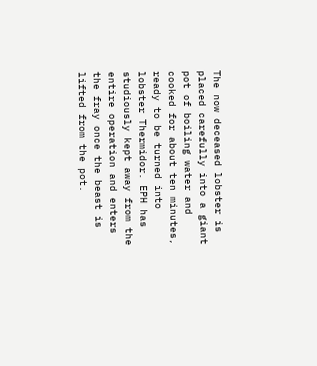The now deceased lobster is placed carefully into a giant pot of boiling water and cooked for about ten minutes, ready to be turned into lobster Thermidor. EPH has studiously kept away from the entire operation and enters the fray once the beast is lifted from the pot.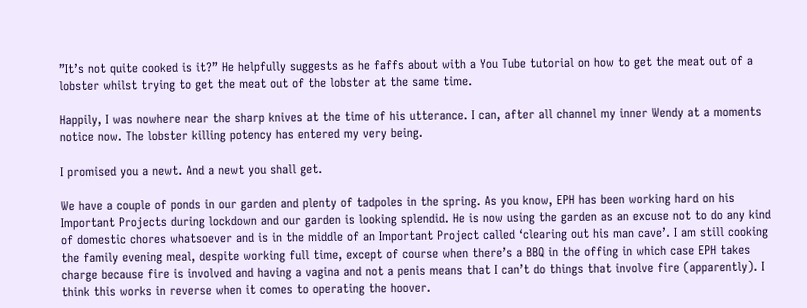”It’s not quite cooked is it?” He helpfully suggests as he faffs about with a You Tube tutorial on how to get the meat out of a lobster whilst trying to get the meat out of the lobster at the same time.

Happily, I was nowhere near the sharp knives at the time of his utterance. I can, after all channel my inner Wendy at a moments notice now. The lobster killing potency has entered my very being.

I promised you a newt. And a newt you shall get.

We have a couple of ponds in our garden and plenty of tadpoles in the spring. As you know, EPH has been working hard on his Important Projects during lockdown and our garden is looking splendid. He is now using the garden as an excuse not to do any kind of domestic chores whatsoever and is in the middle of an Important Project called ‘clearing out his man cave’. I am still cooking the family evening meal, despite working full time, except of course when there’s a BBQ in the offing in which case EPH takes charge because fire is involved and having a vagina and not a penis means that I can’t do things that involve fire (apparently). I think this works in reverse when it comes to operating the hoover.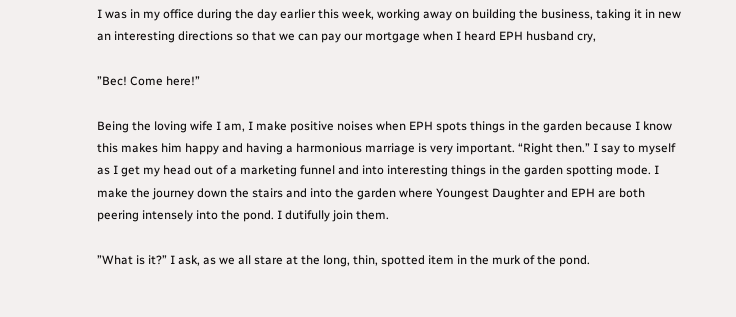I was in my office during the day earlier this week, working away on building the business, taking it in new an interesting directions so that we can pay our mortgage when I heard EPH husband cry,

”Bec! Come here!”

Being the loving wife I am, I make positive noises when EPH spots things in the garden because I know this makes him happy and having a harmonious marriage is very important. “Right then.” I say to myself as I get my head out of a marketing funnel and into interesting things in the garden spotting mode. I make the journey down the stairs and into the garden where Youngest Daughter and EPH are both peering intensely into the pond. I dutifully join them.

”What is it?” I ask, as we all stare at the long, thin, spotted item in the murk of the pond.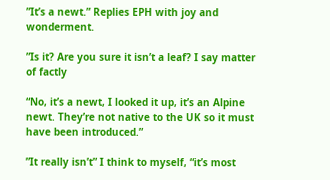”It’s a newt.” Replies EPH with joy and wonderment.

”Is it? Are you sure it isn’t a leaf? I say matter of factly

“No, it’s a newt, I looked it up, it’s an Alpine newt. They’re not native to the UK so it must have been introduced.”

”It really isn’t” I think to myself, “it’s most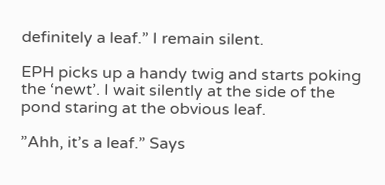definitely a leaf.” I remain silent.

EPH picks up a handy twig and starts poking the ‘newt’. I wait silently at the side of the pond staring at the obvious leaf.

”Ahh, it’s a leaf.” Says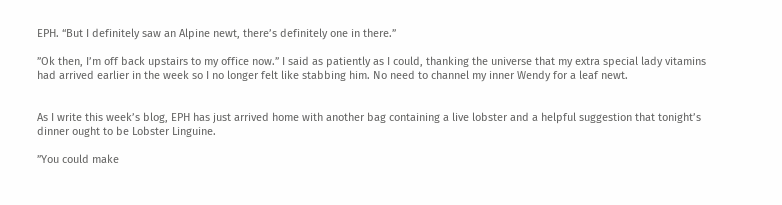EPH. “But I definitely saw an Alpine newt, there’s definitely one in there.”

”Ok then, I’m off back upstairs to my office now.” I said as patiently as I could, thanking the universe that my extra special lady vitamins had arrived earlier in the week so I no longer felt like stabbing him. No need to channel my inner Wendy for a leaf newt.


As I write this week’s blog, EPH has just arrived home with another bag containing a live lobster and a helpful suggestion that tonight’s dinner ought to be Lobster Linguine.

”You could make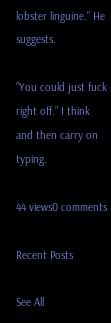lobster linguine.” He suggests.

”You could just fuck right off.” I think and then carry on typing.

44 views0 comments

Recent Posts

See All